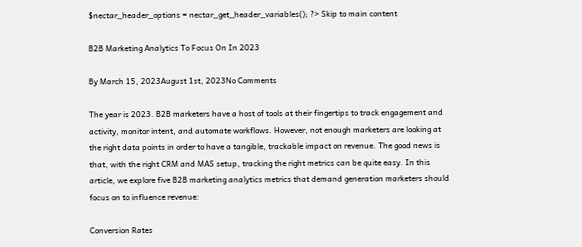$nectar_header_options = nectar_get_header_variables(); ?> Skip to main content

B2B Marketing Analytics To Focus On In 2023

By March 15, 2023August 1st, 2023No Comments

The year is 2023. B2B marketers have a host of tools at their fingertips to track engagement and activity, monitor intent, and automate workflows. However, not enough marketers are looking at the right data points in order to have a tangible, trackable impact on revenue. The good news is that, with the right CRM and MAS setup, tracking the right metrics can be quite easy. In this article, we explore five B2B marketing analytics metrics that demand generation marketers should focus on to influence revenue:

Conversion Rates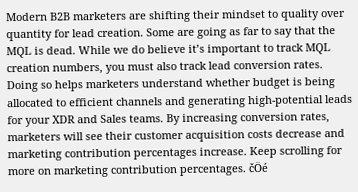Modern B2B marketers are shifting their mindset to quality over quantity for lead creation. Some are going as far to say that the MQL is dead. While we do believe it’s important to track MQL creation numbers, you must also track lead conversion rates. Doing so helps marketers understand whether budget is being allocated to efficient channels and generating high-potential leads for your XDR and Sales teams. By increasing conversion rates, marketers will see their customer acquisition costs decrease and marketing contribution percentages increase. Keep scrolling for more on marketing contribution percentages. čÖé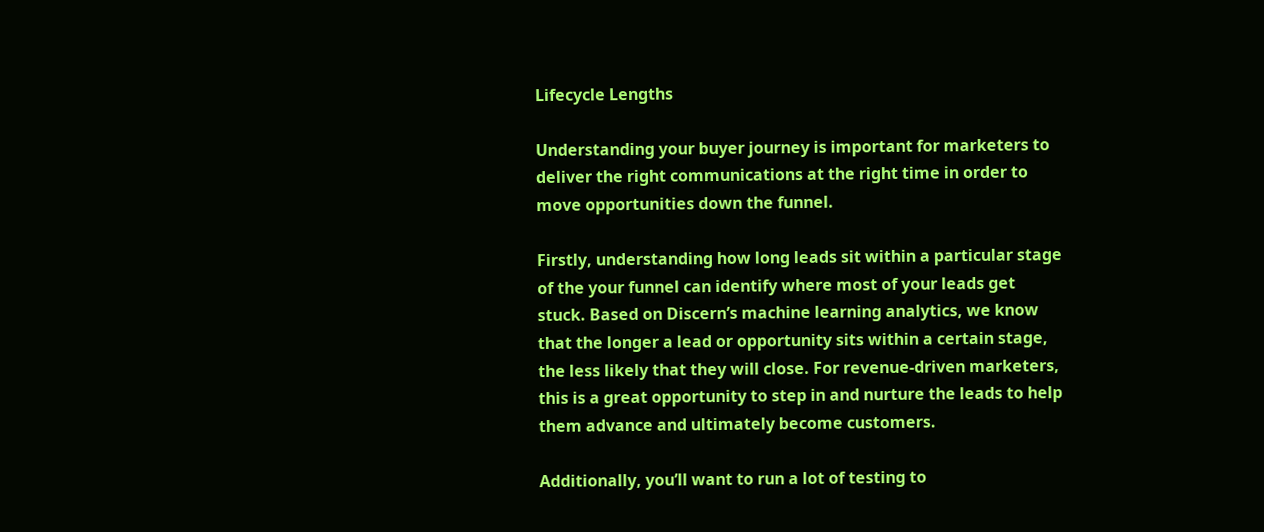Lifecycle Lengths

Understanding your buyer journey is important for marketers to deliver the right communications at the right time in order to move opportunities down the funnel.

Firstly, understanding how long leads sit within a particular stage of the your funnel can identify where most of your leads get stuck. Based on Discern’s machine learning analytics, we know that the longer a lead or opportunity sits within a certain stage, the less likely that they will close. For revenue-driven marketers, this is a great opportunity to step in and nurture the leads to help them advance and ultimately become customers.

Additionally, you’ll want to run a lot of testing to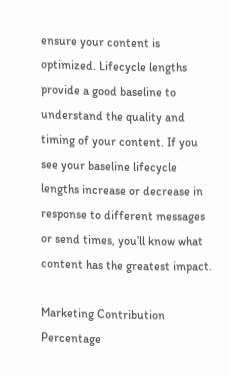ensure your content is optimized. Lifecycle lengths provide a good baseline to understand the quality and timing of your content. If you see your baseline lifecycle lengths increase or decrease in response to different messages or send times, you’ll know what content has the greatest impact.

Marketing Contribution Percentage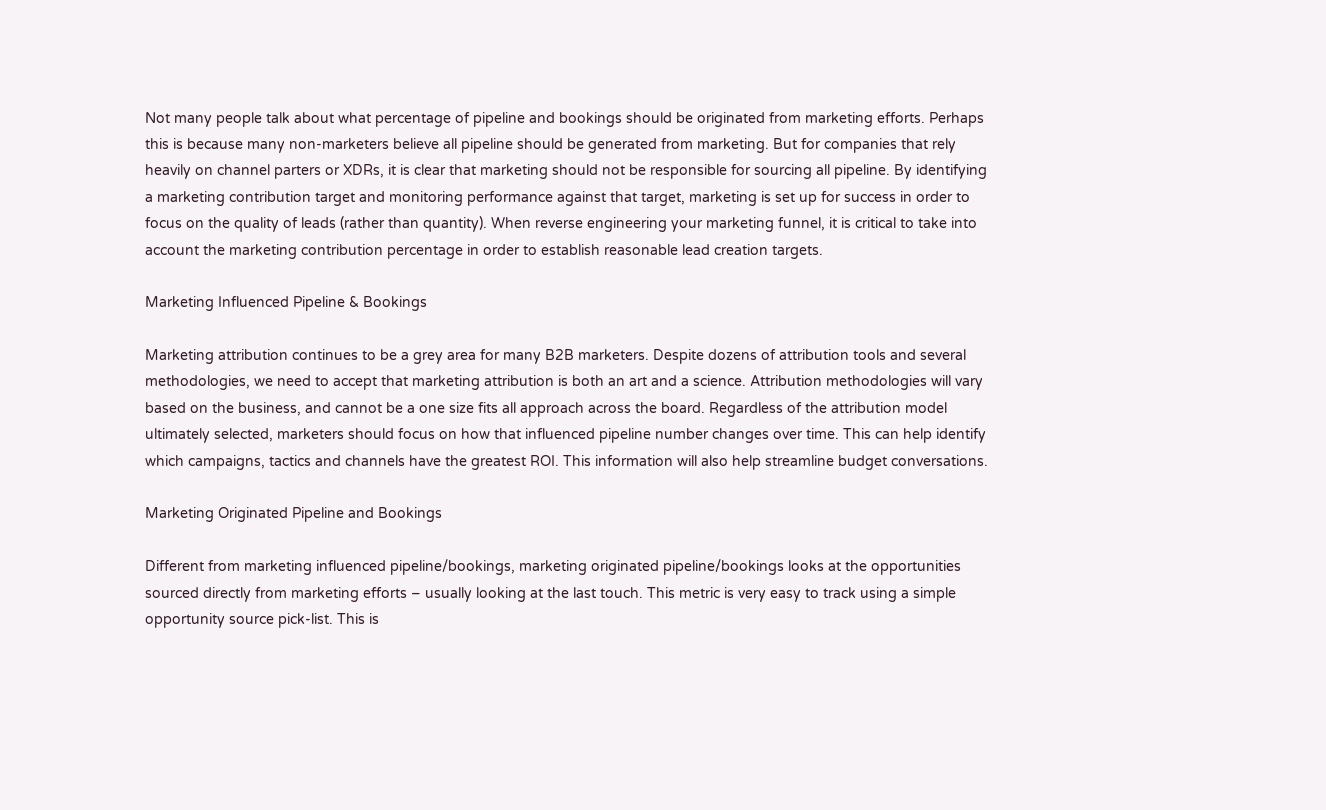Not many people talk about what percentage of pipeline and bookings should be originated from marketing efforts. Perhaps this is because many non-marketers believe all pipeline should be generated from marketing. But for companies that rely heavily on channel parters or XDRs, it is clear that marketing should not be responsible for sourcing all pipeline. By identifying a marketing contribution target and monitoring performance against that target, marketing is set up for success in order to focus on the quality of leads (rather than quantity). When reverse engineering your marketing funnel, it is critical to take into account the marketing contribution percentage in order to establish reasonable lead creation targets.

Marketing Influenced Pipeline & Bookings

Marketing attribution continues to be a grey area for many B2B marketers. Despite dozens of attribution tools and several methodologies, we need to accept that marketing attribution is both an art and a science. Attribution methodologies will vary based on the business, and cannot be a one size fits all approach across the board. Regardless of the attribution model ultimately selected, marketers should focus on how that influenced pipeline number changes over time. This can help identify which campaigns, tactics and channels have the greatest ROI. This information will also help streamline budget conversations.

Marketing Originated Pipeline and Bookings

Different from marketing influenced pipeline/bookings, marketing originated pipeline/bookings looks at the opportunities sourced directly from marketing efforts – usually looking at the last touch. This metric is very easy to track using a simple opportunity source pick-list. This is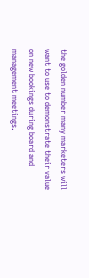the golden number many marketers will want to use to demonstrate their value on new bookings during board and management meetings.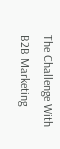The Challenge With B2B Marketing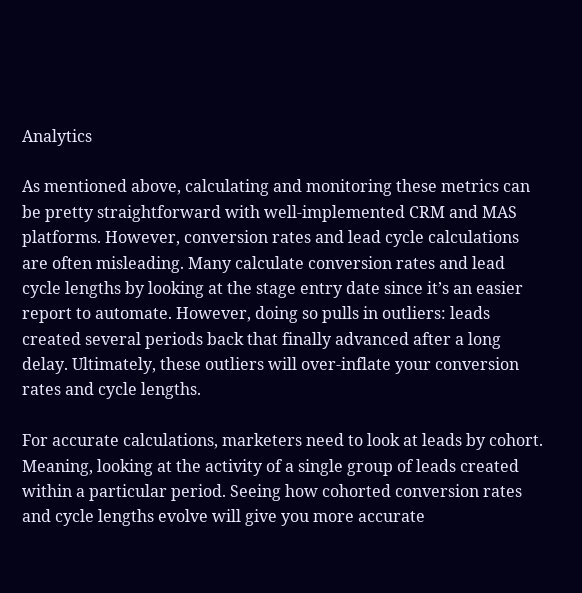Analytics

As mentioned above, calculating and monitoring these metrics can be pretty straightforward with well-implemented CRM and MAS platforms. However, conversion rates and lead cycle calculations are often misleading. Many calculate conversion rates and lead cycle lengths by looking at the stage entry date since it’s an easier report to automate. However, doing so pulls in outliers: leads created several periods back that finally advanced after a long delay. Ultimately, these outliers will over-inflate your conversion rates and cycle lengths.

For accurate calculations, marketers need to look at leads by cohort. Meaning, looking at the activity of a single group of leads created within a particular period. Seeing how cohorted conversion rates and cycle lengths evolve will give you more accurate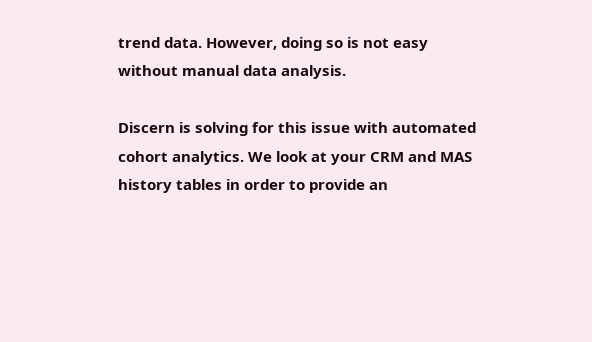trend data. However, doing so is not easy without manual data analysis.

Discern is solving for this issue with automated cohort analytics. We look at your CRM and MAS history tables in order to provide an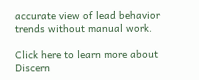accurate view of lead behavior trends without manual work.

Click here to learn more about Discern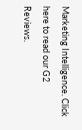Marketing Intelligence. Click here to read our G2 Reviews.